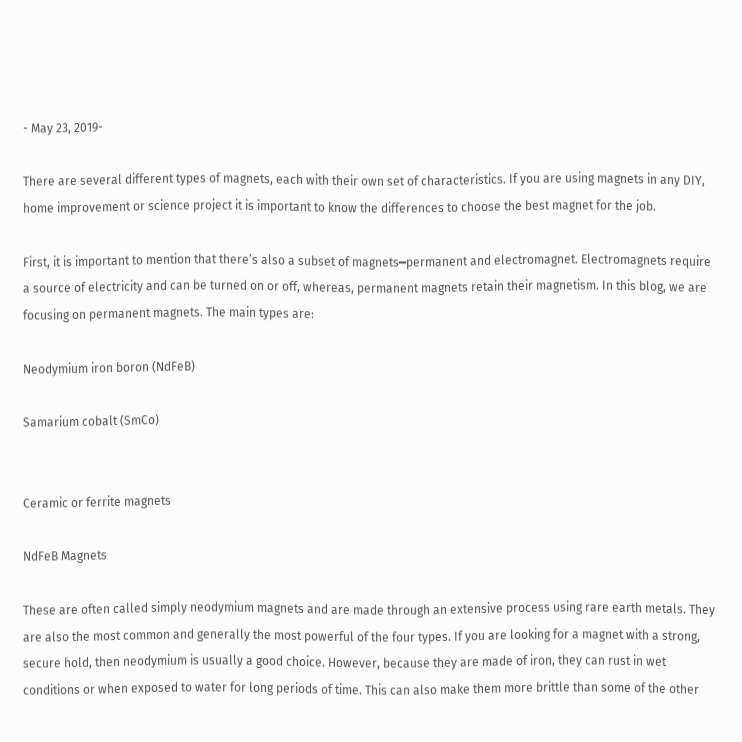- May 23, 2019-

There are several different types of magnets, each with their own set of characteristics. If you are using magnets in any DIY, home improvement or science project it is important to know the differences to choose the best magnet for the job.

First, it is important to mention that there’s also a subset of magnets━permanent and electromagnet. Electromagnets require a source of electricity and can be turned on or off, whereas, permanent magnets retain their magnetism. In this blog, we are focusing on permanent magnets. The main types are:

Neodymium iron boron (NdFeB)

Samarium cobalt (SmCo)


Ceramic or ferrite magnets

NdFeB Magnets

These are often called simply neodymium magnets and are made through an extensive process using rare earth metals. They are also the most common and generally the most powerful of the four types. If you are looking for a magnet with a strong, secure hold, then neodymium is usually a good choice. However, because they are made of iron, they can rust in wet conditions or when exposed to water for long periods of time. This can also make them more brittle than some of the other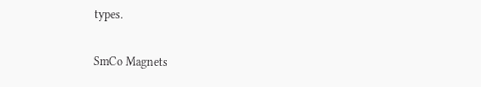types.

SmCo Magnets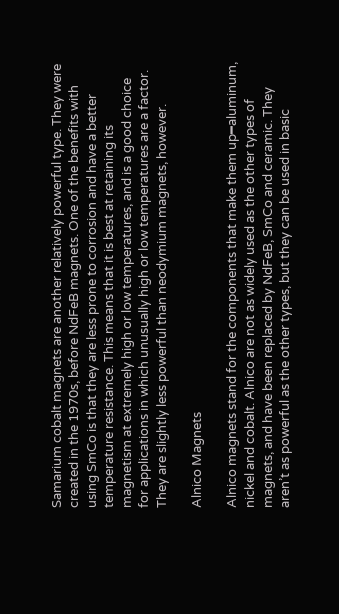Samarium cobalt magnets are another relatively powerful type. They were created in the 1970s, before NdFeB magnets. One of the benefits with using SmCo is that they are less prone to corrosion and have a better temperature resistance. This means that it is best at retaining its magnetism at extremely high or low temperatures, and is a good choice for applications in which unusually high or low temperatures are a factor. They are slightly less powerful than neodymium magnets, however.

Alnico Magnets

Alnico magnets stand for the components that make them up━aluminum, nickel and cobalt. Alnico are not as widely used as the other types of magnets, and have been replaced by NdFeB, SmCo and ceramic. They aren’t as powerful as the other types, but they can be used in basic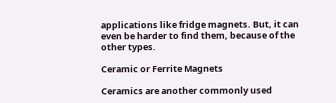applications like fridge magnets. But, it can even be harder to find them, because of the other types.

Ceramic or Ferrite Magnets

Ceramics are another commonly used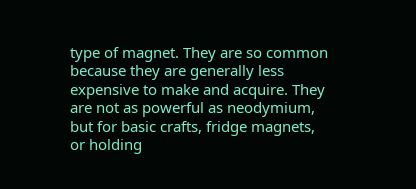type of magnet. They are so common because they are generally less expensive to make and acquire. They are not as powerful as neodymium, but for basic crafts, fridge magnets, or holding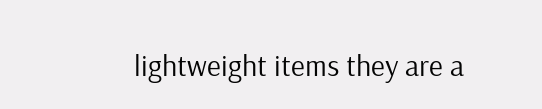lightweight items they are a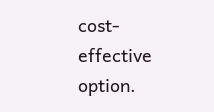cost-effective option.